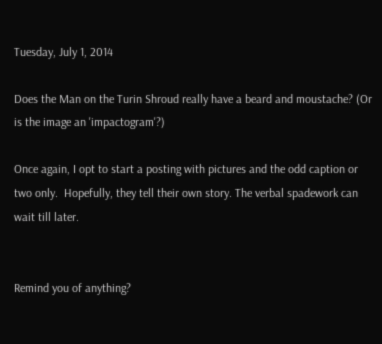Tuesday, July 1, 2014

Does the Man on the Turin Shroud really have a beard and moustache? (Or is the image an 'impactogram'?)

Once again, I opt to start a posting with pictures and the odd caption or two only.  Hopefully, they tell their own story. The verbal spadework can wait till later.


Remind you of anything?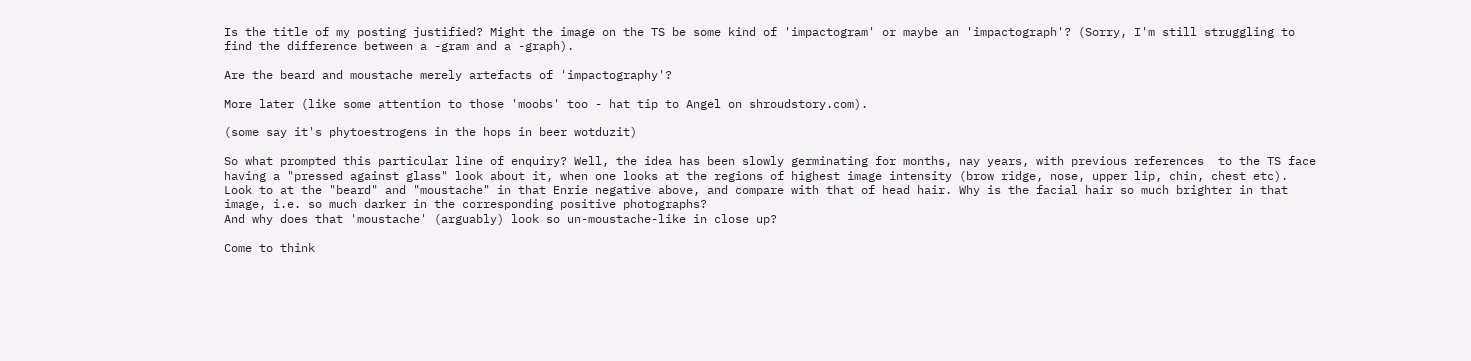Is the title of my posting justified? Might the image on the TS be some kind of 'impactogram' or maybe an 'impactograph'? (Sorry, I'm still struggling to find the difference between a -gram and a -graph).

Are the beard and moustache merely artefacts of 'impactography'?

More later (like some attention to those 'moobs' too - hat tip to Angel on shroudstory.com).

(some say it's phytoestrogens in the hops in beer wotduzit)

So what prompted this particular line of enquiry? Well, the idea has been slowly germinating for months, nay years, with previous references  to the TS face having a "pressed against glass" look about it, when one looks at the regions of highest image intensity (brow ridge, nose, upper lip, chin, chest etc).
Look to at the "beard" and "moustache" in that Enrie negative above, and compare with that of head hair. Why is the facial hair so much brighter in that image, i.e. so much darker in the corresponding positive photographs?
And why does that 'moustache' (arguably) look so un-moustache-like in close up?

Come to think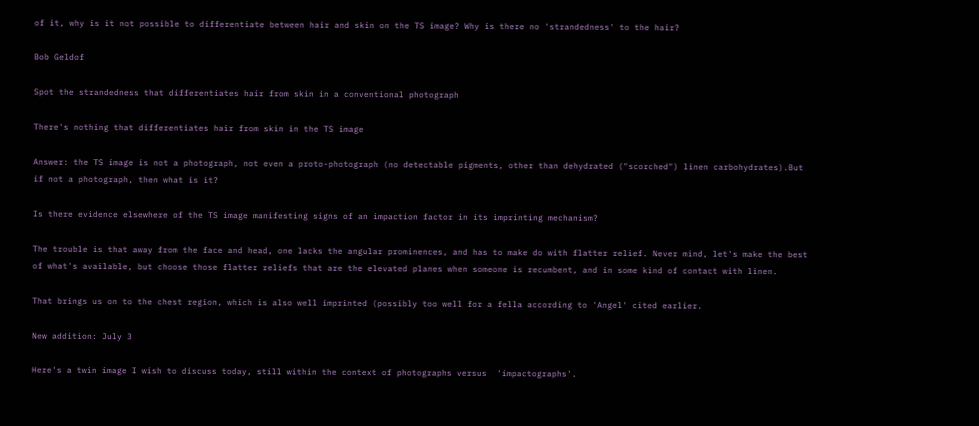of it, why is it not possible to differentiate between hair and skin on the TS image? Why is there no 'strandedness' to the hair?

Bob Geldof

Spot the strandedness that differentiates hair from skin in a conventional photograph

There's nothing that differentiates hair from skin in the TS image

Answer: the TS image is not a photograph, not even a proto-photograph (no detectable pigments, other than dehydrated ("scorched") linen carbohydrates).But if not a photograph, then what is it?

Is there evidence elsewhere of the TS image manifesting signs of an impaction factor in its imprinting mechanism?

The trouble is that away from the face and head, one lacks the angular prominences, and has to make do with flatter relief. Never mind, let's make the best of what's available, but choose those flatter reliefs that are the elevated planes when someone is recumbent, and in some kind of contact with linen.

That brings us on to the chest region, which is also well imprinted (possibly too well for a fella according to 'Angel' cited earlier.

New addition: July 3

Here's a twin image I wish to discuss today, still within the context of photographs versus  'impactographs'.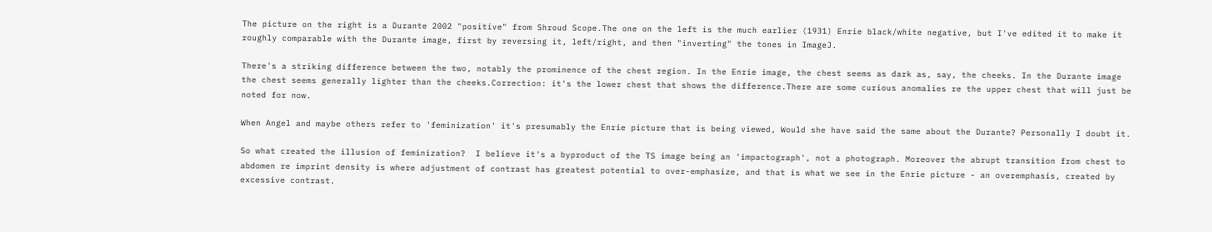The picture on the right is a Durante 2002 "positive" from Shroud Scope.The one on the left is the much earlier (1931) Enrie black/white negative, but I've edited it to make it roughly comparable with the Durante image, first by reversing it, left/right, and then "inverting" the tones in ImageJ.

There's a striking difference between the two, notably the prominence of the chest region. In the Enrie image, the chest seems as dark as, say, the cheeks. In the Durante image the chest seems generally lighter than the cheeks.Correction: it's the lower chest that shows the difference.There are some curious anomalies re the upper chest that will just be noted for now.

When Angel and maybe others refer to 'feminization' it's presumably the Enrie picture that is being viewed, Would she have said the same about the Durante? Personally I doubt it.

So what created the illusion of feminization?  I believe it's a byproduct of the TS image being an 'impactograph', not a photograph. Moreover the abrupt transition from chest to abdomen re imprint density is where adjustment of contrast has greatest potential to over-emphasize, and that is what we see in the Enrie picture - an overemphasis, created by excessive contrast.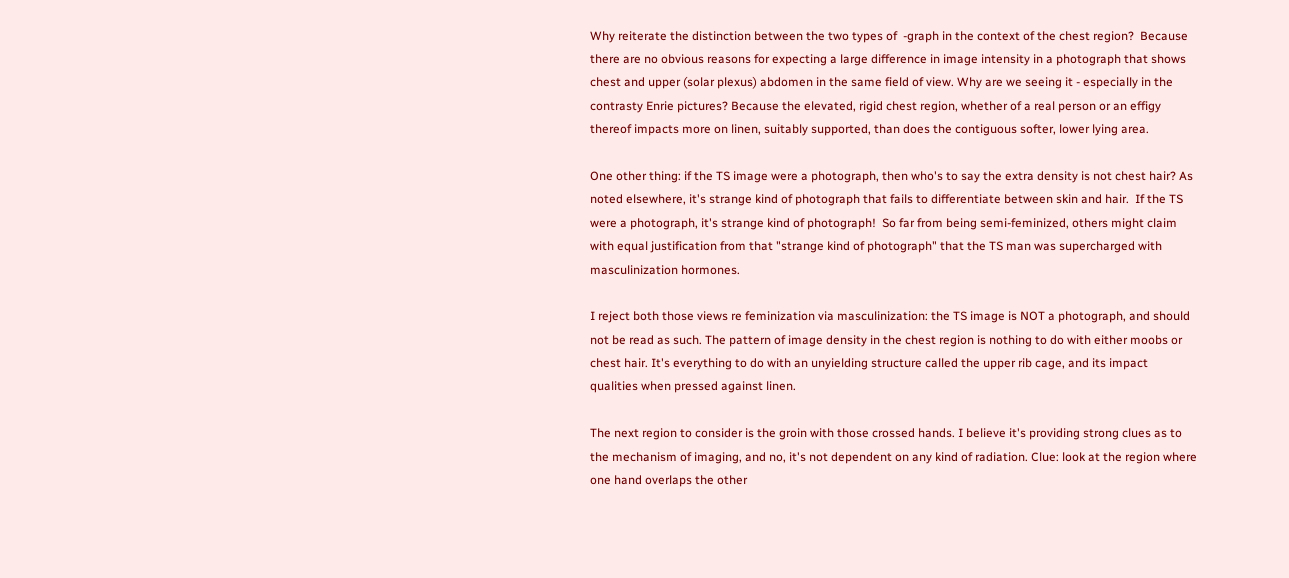Why reiterate the distinction between the two types of  -graph in the context of the chest region?  Because there are no obvious reasons for expecting a large difference in image intensity in a photograph that shows chest and upper (solar plexus) abdomen in the same field of view. Why are we seeing it - especially in the contrasty Enrie pictures? Because the elevated, rigid chest region, whether of a real person or an effigy thereof impacts more on linen, suitably supported, than does the contiguous softer, lower lying area.

One other thing: if the TS image were a photograph, then who's to say the extra density is not chest hair? As noted elsewhere, it's strange kind of photograph that fails to differentiate between skin and hair.  If the TS were a photograph, it's strange kind of photograph!  So far from being semi-feminized, others might claim with equal justification from that "strange kind of photograph" that the TS man was supercharged with masculinization hormones.

I reject both those views re feminization via masculinization: the TS image is NOT a photograph, and should not be read as such. The pattern of image density in the chest region is nothing to do with either moobs or chest hair. It's everything to do with an unyielding structure called the upper rib cage, and its impact qualities when pressed against linen.

The next region to consider is the groin with those crossed hands. I believe it's providing strong clues as to the mechanism of imaging, and no, it's not dependent on any kind of radiation. Clue: look at the region where one hand overlaps the other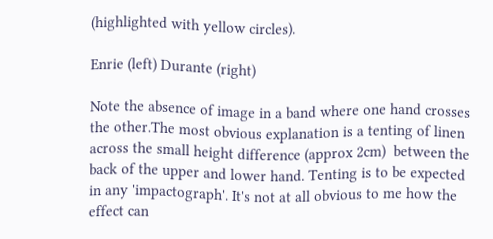(highlighted with yellow circles).

Enrie (left) Durante (right)

Note the absence of image in a band where one hand crosses the other.The most obvious explanation is a tenting of linen across the small height difference (approx 2cm)  between the back of the upper and lower hand. Tenting is to be expected in any 'impactograph'. It's not at all obvious to me how the effect can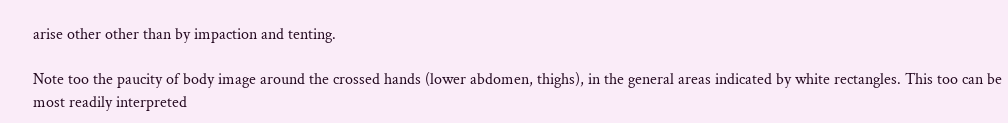arise other other than by impaction and tenting.

Note too the paucity of body image around the crossed hands (lower abdomen, thighs), in the general areas indicated by white rectangles. This too can be most readily interpreted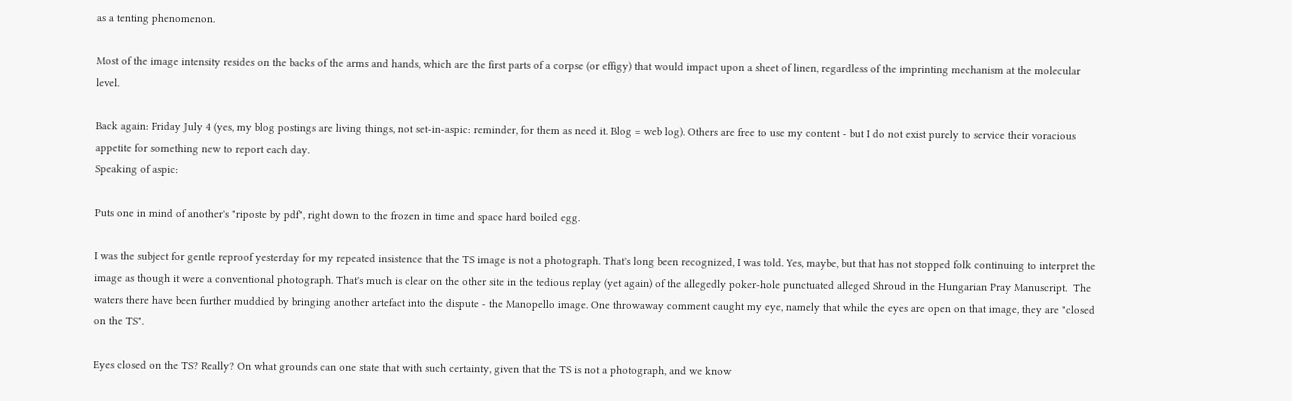as a tenting phenomenon.

Most of the image intensity resides on the backs of the arms and hands, which are the first parts of a corpse (or effigy) that would impact upon a sheet of linen, regardless of the imprinting mechanism at the molecular level.

Back again: Friday July 4 (yes, my blog postings are living things, not set-in-aspic: reminder, for them as need it. Blog = web log). Others are free to use my content - but I do not exist purely to service their voracious appetite for something new to report each day.
Speaking of aspic:

Puts one in mind of another's "riposte by pdf", right down to the frozen in time and space hard boiled egg.

I was the subject for gentle reproof yesterday for my repeated insistence that the TS image is not a photograph. That's long been recognized, I was told. Yes, maybe, but that has not stopped folk continuing to interpret the image as though it were a conventional photograph. That's much is clear on the other site in the tedious replay (yet again) of the allegedly poker-hole punctuated alleged Shroud in the Hungarian Pray Manuscript.  The waters there have been further muddied by bringing another artefact into the dispute - the Manopello image. One throwaway comment caught my eye, namely that while the eyes are open on that image, they are "closed on the TS".

Eyes closed on the TS? Really? On what grounds can one state that with such certainty, given that the TS is not a photograph, and we know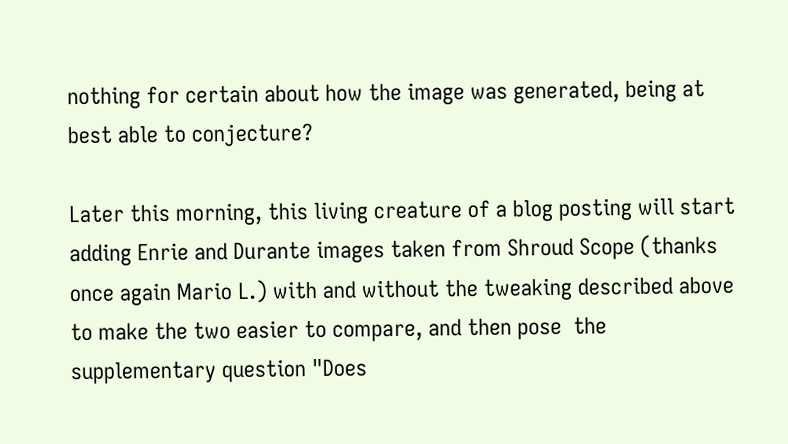nothing for certain about how the image was generated, being at best able to conjecture?

Later this morning, this living creature of a blog posting will start adding Enrie and Durante images taken from Shroud Scope (thanks once again Mario L.) with and without the tweaking described above to make the two easier to compare, and then pose  the supplementary question "Does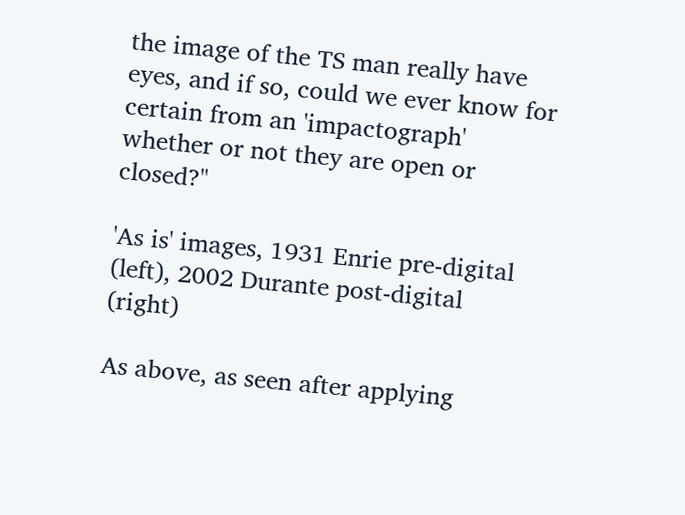the image of the TS man really have eyes, and if so, could we ever know for certain from an 'impactograph' whether or not they are open or closed?"

'As is' images, 1931 Enrie pre-digital (left), 2002 Durante post-digital (right)

As above, as seen after applying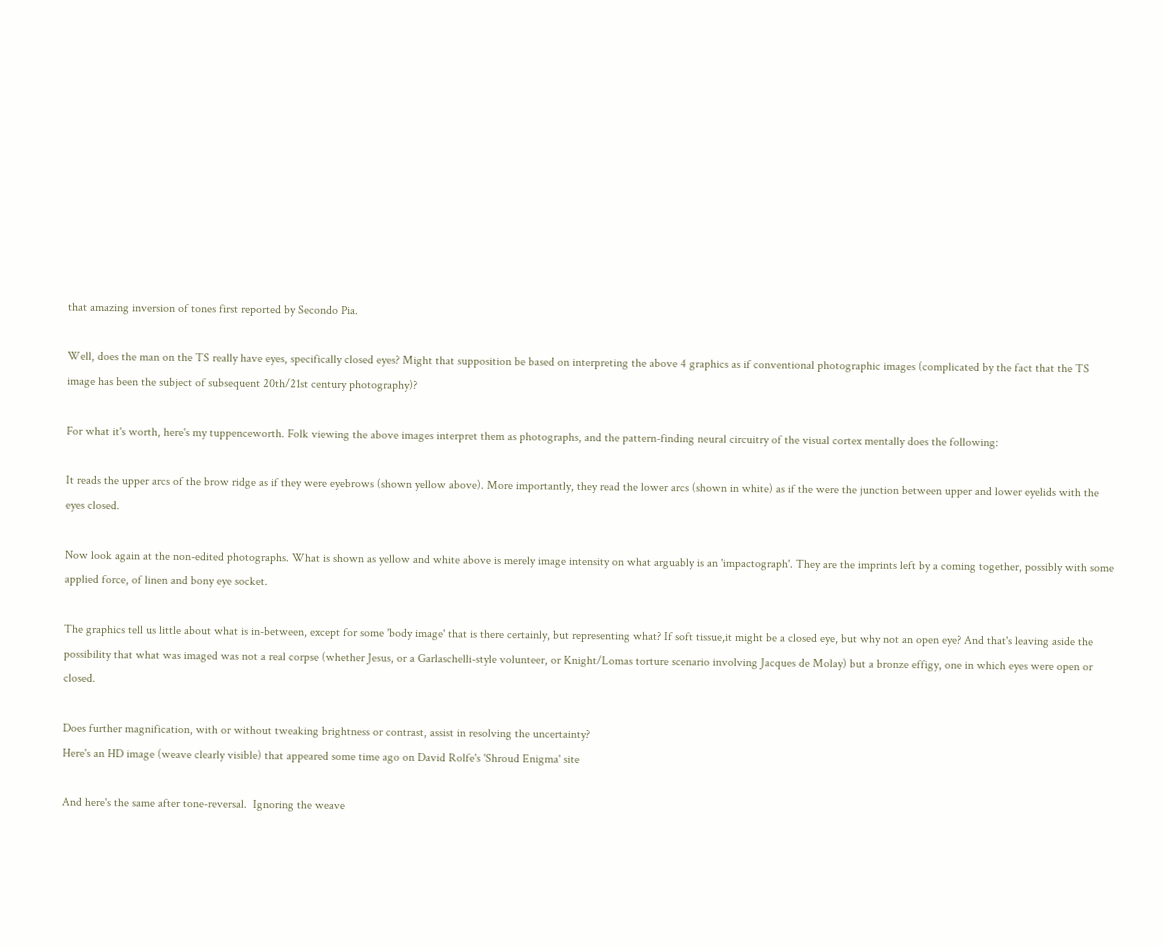that amazing inversion of tones first reported by Secondo Pia.

Well, does the man on the TS really have eyes, specifically closed eyes? Might that supposition be based on interpreting the above 4 graphics as if conventional photographic images (complicated by the fact that the TS image has been the subject of subsequent 20th/21st century photography)?

For what it's worth, here's my tuppenceworth. Folk viewing the above images interpret them as photographs, and the pattern-finding neural circuitry of the visual cortex mentally does the following:

It reads the upper arcs of the brow ridge as if they were eyebrows (shown yellow above). More importantly, they read the lower arcs (shown in white) as if the were the junction between upper and lower eyelids with the eyes closed.

Now look again at the non-edited photographs. What is shown as yellow and white above is merely image intensity on what arguably is an 'impactograph'. They are the imprints left by a coming together, possibly with some applied force, of linen and bony eye socket.

The graphics tell us little about what is in-between, except for some 'body image' that is there certainly, but representing what? If soft tissue,it might be a closed eye, but why not an open eye? And that's leaving aside the possibility that what was imaged was not a real corpse (whether Jesus, or a Garlaschelli-style volunteer, or Knight/Lomas torture scenario involving Jacques de Molay) but a bronze effigy, one in which eyes were open or closed.

Does further magnification, with or without tweaking brightness or contrast, assist in resolving the uncertainty?
Here's an HD image (weave clearly visible) that appeared some time ago on David Rolfe's 'Shroud Enigma' site

And here's the same after tone-reversal.  Ignoring the weave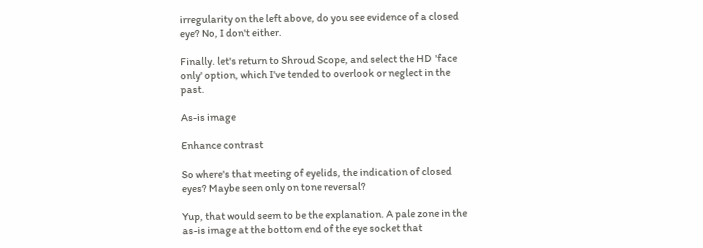irregularity on the left above, do you see evidence of a closed eye? No, I don't either.

Finally. let's return to Shroud Scope, and select the HD  'face only' option, which I've tended to overlook or neglect in the past.

As-is image

Enhance contrast

So where's that meeting of eyelids, the indication of closed eyes? Maybe seen only on tone reversal?

Yup, that would seem to be the explanation. A pale zone in the as-is image at the bottom end of the eye socket that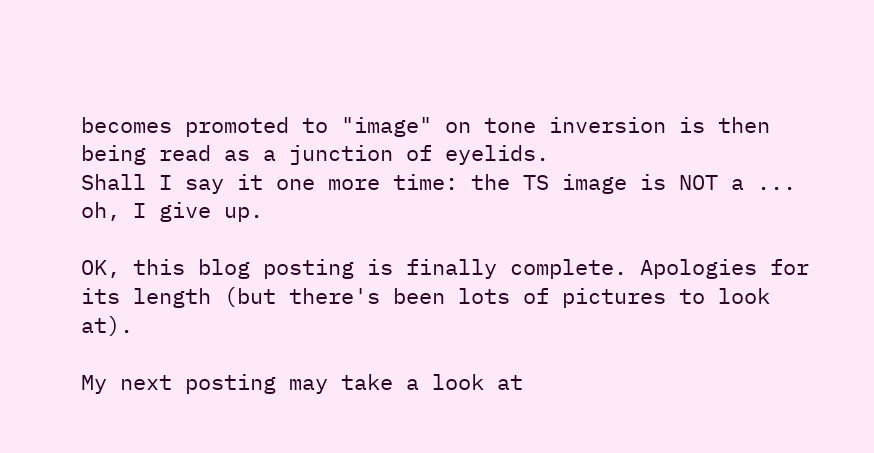becomes promoted to "image" on tone inversion is then being read as a junction of eyelids.
Shall I say it one more time: the TS image is NOT a ...  oh, I give up.

OK, this blog posting is finally complete. Apologies for its length (but there's been lots of pictures to look at).

My next posting may take a look at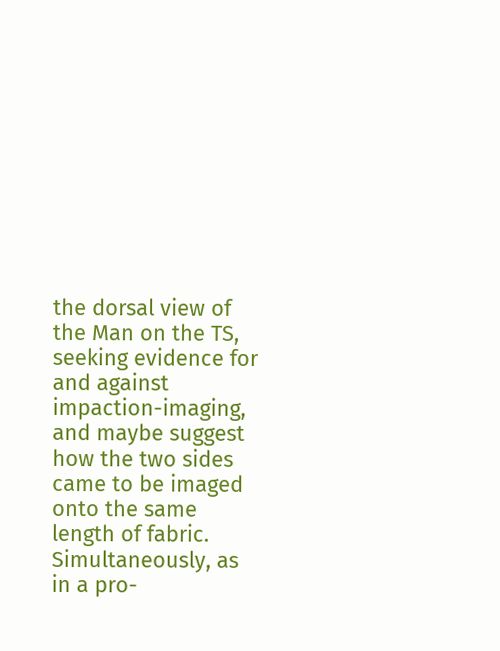the dorsal view of the Man on the TS, seeking evidence for and against impaction-imaging, and maybe suggest how the two sides came to be imaged onto the same length of fabric. Simultaneously, as in a pro-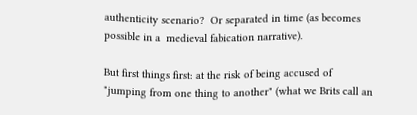authenticity scenario?  Or separated in time (as becomes possible in a  medieval fabication narrative).

But first things first: at the risk of being accused of "jumping from one thing to another" (what we Brits call an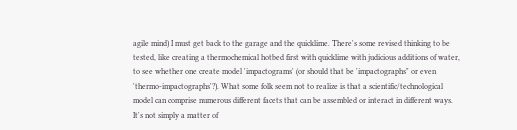agile mind) I must get back to the garage and the quicklime. There's some revised thinking to be tested, like creating a thermochemical hotbed first with quicklime with judicious additions of water, to see whether one create model 'impactograms' (or should that be 'impactographs" or even 'thermo-impactographs'?). What some folk seem not to realize is that a scientific/technological model can comprise numerous different facets that can be assembled or interact in different ways. It's not simply a matter of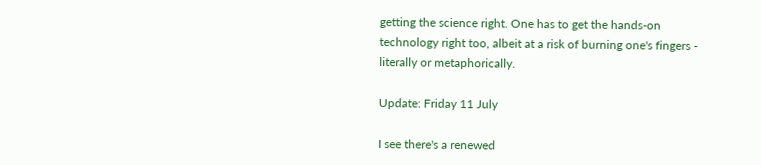getting the science right. One has to get the hands-on technology right too, albeit at a risk of burning one's fingers - literally or metaphorically.

Update: Friday 11 July

I see there's a renewed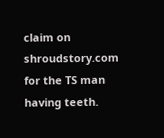claim on shroudstory.com for the TS man having teeth.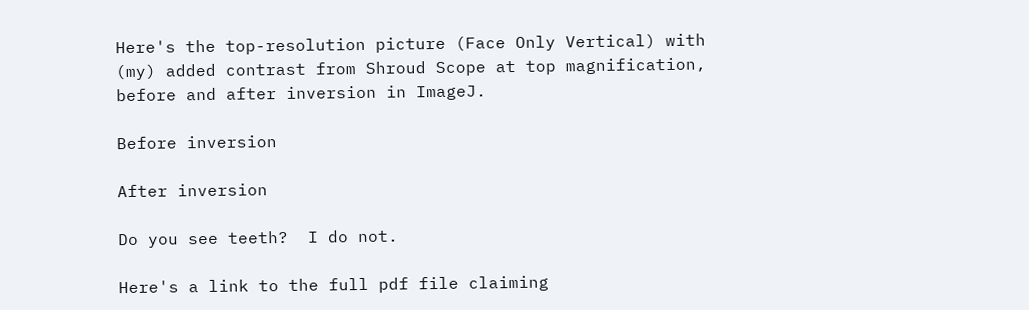Here's the top-resolution picture (Face Only Vertical) with (my) added contrast from Shroud Scope at top magnification, before and after inversion in ImageJ.

Before inversion

After inversion

Do you see teeth?  I do not.

Here's a link to the full pdf file claiming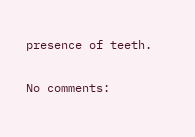presence of teeth.

No comments: